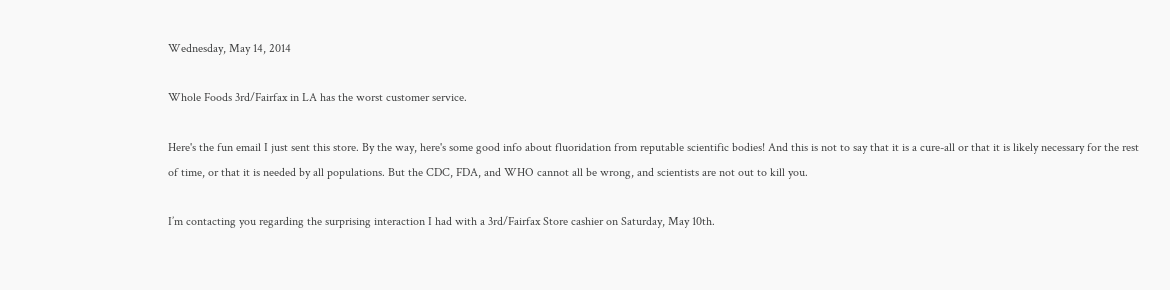Wednesday, May 14, 2014

Whole Foods 3rd/Fairfax in LA has the worst customer service.

Here's the fun email I just sent this store. By the way, here's some good info about fluoridation from reputable scientific bodies! And this is not to say that it is a cure-all or that it is likely necessary for the rest of time, or that it is needed by all populations. But the CDC, FDA, and WHO cannot all be wrong, and scientists are not out to kill you.

I’m contacting you regarding the surprising interaction I had with a 3rd/Fairfax Store cashier on Saturday, May 10th.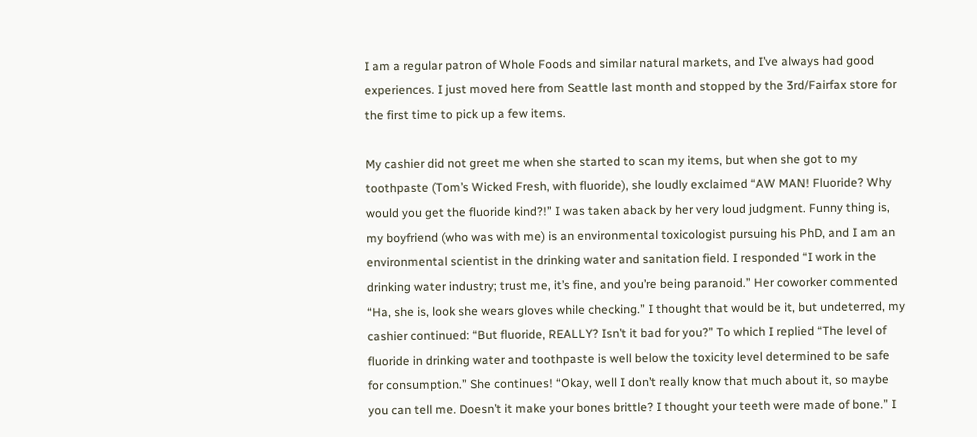I am a regular patron of Whole Foods and similar natural markets, and I’ve always had good experiences. I just moved here from Seattle last month and stopped by the 3rd/Fairfax store for the first time to pick up a few items.

My cashier did not greet me when she started to scan my items, but when she got to my toothpaste (Tom’s Wicked Fresh, with fluoride), she loudly exclaimed “AW MAN! Fluoride? Why would you get the fluoride kind?!” I was taken aback by her very loud judgment. Funny thing is, my boyfriend (who was with me) is an environmental toxicologist pursuing his PhD, and I am an environmental scientist in the drinking water and sanitation field. I responded “I work in the drinking water industry; trust me, it’s fine, and you’re being paranoid.” Her coworker commented “Ha, she is, look she wears gloves while checking.” I thought that would be it, but undeterred, my cashier continued: “But fluoride, REALLY? Isn’t it bad for you?” To which I replied “The level of fluoride in drinking water and toothpaste is well below the toxicity level determined to be safe for consumption.” She continues! “Okay, well I don’t really know that much about it, so maybe you can tell me. Doesn’t it make your bones brittle? I thought your teeth were made of bone.” I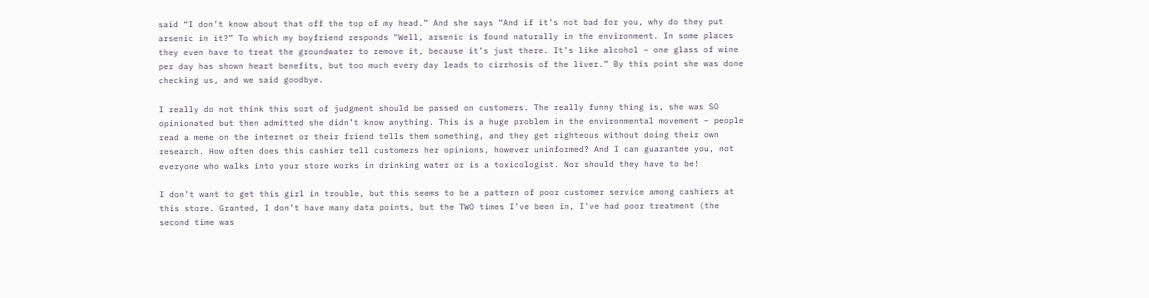said “I don’t know about that off the top of my head.” And she says “And if it’s not bad for you, why do they put arsenic in it?” To which my boyfriend responds “Well, arsenic is found naturally in the environment. In some places they even have to treat the groundwater to remove it, because it’s just there. It’s like alcohol – one glass of wine per day has shown heart benefits, but too much every day leads to cirrhosis of the liver.” By this point she was done checking us, and we said goodbye.

I really do not think this sort of judgment should be passed on customers. The really funny thing is, she was SO opinionated but then admitted she didn’t know anything. This is a huge problem in the environmental movement – people read a meme on the internet or their friend tells them something, and they get righteous without doing their own research. How often does this cashier tell customers her opinions, however uninformed? And I can guarantee you, not everyone who walks into your store works in drinking water or is a toxicologist. Nor should they have to be!

I don’t want to get this girl in trouble, but this seems to be a pattern of poor customer service among cashiers at this store. Granted, I don’t have many data points, but the TWO times I’ve been in, I’ve had poor treatment (the second time was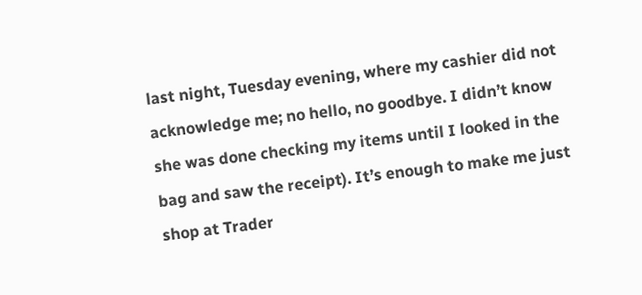last night, Tuesday evening, where my cashier did not acknowledge me; no hello, no goodbye. I didn’t know she was done checking my items until I looked in the bag and saw the receipt). It’s enough to make me just shop at Trader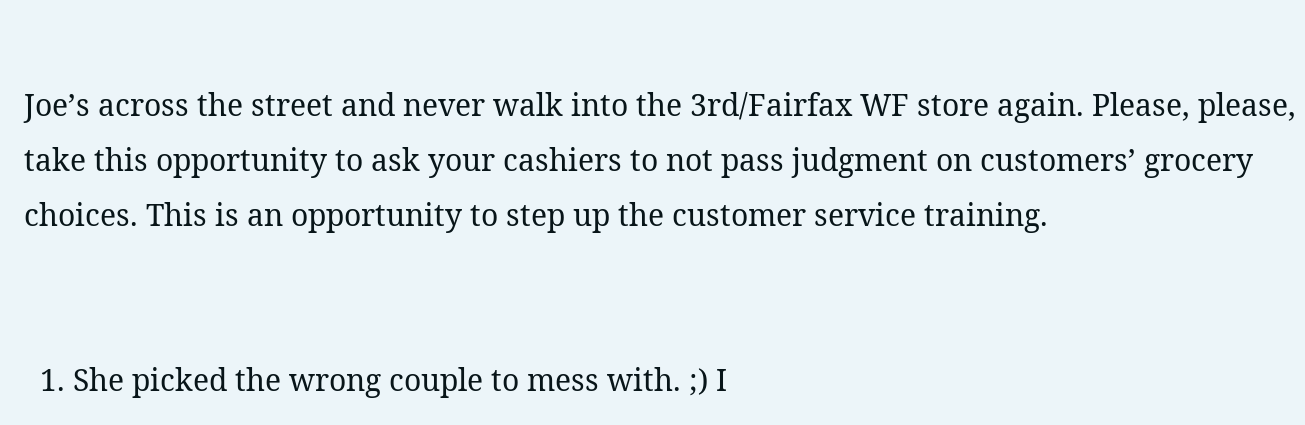Joe’s across the street and never walk into the 3rd/Fairfax WF store again. Please, please, take this opportunity to ask your cashiers to not pass judgment on customers’ grocery choices. This is an opportunity to step up the customer service training.


  1. She picked the wrong couple to mess with. ;) I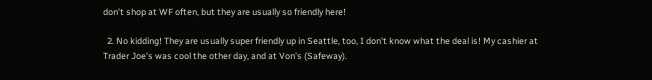don't shop at WF often, but they are usually so friendly here!

  2. No kidding! They are usually super friendly up in Seattle, too, I don't know what the deal is! My cashier at Trader Joe's was cool the other day, and at Von's (Safeway).